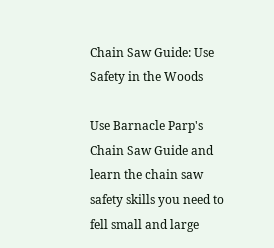Chain Saw Guide: Use Safety in the Woods

Use Barnacle Parp's Chain Saw Guide and learn the chain saw safety skills you need to fell small and large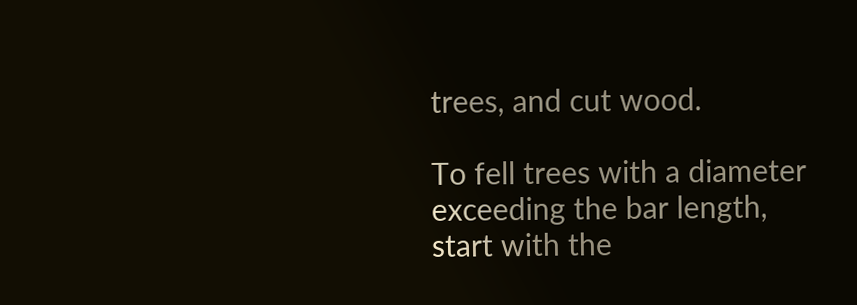trees, and cut wood.

To fell trees with a diameter exceeding the bar length, start with the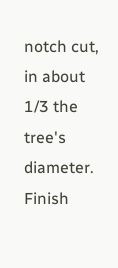notch cut, in about 1/3 the tree's diameter. Finish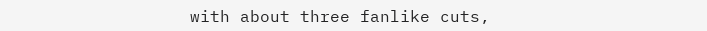with about three fanlike cuts,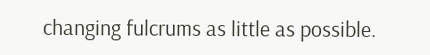changing fulcrums as little as possible.